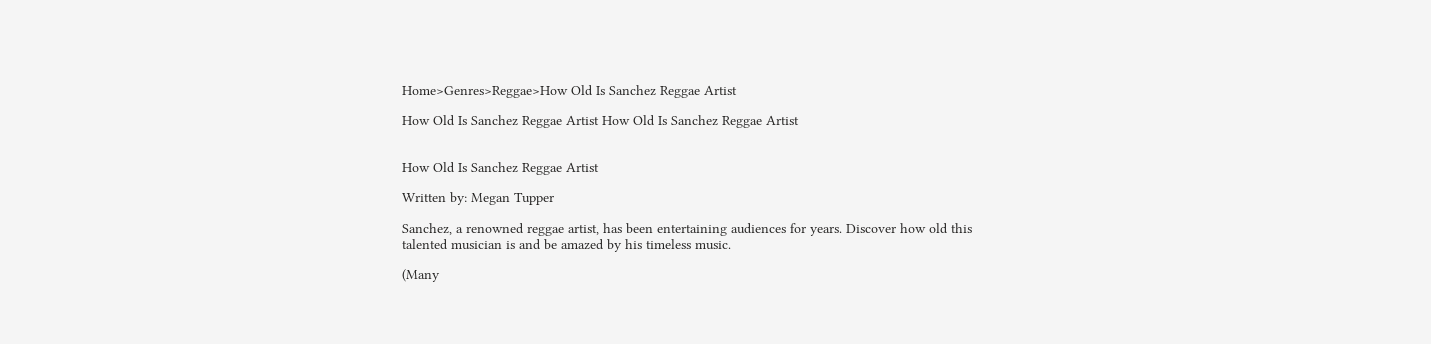Home>Genres>Reggae>How Old Is Sanchez Reggae Artist

How Old Is Sanchez Reggae Artist How Old Is Sanchez Reggae Artist


How Old Is Sanchez Reggae Artist

Written by: Megan Tupper

Sanchez, a renowned reggae artist, has been entertaining audiences for years. Discover how old this talented musician is and be amazed by his timeless music.

(Many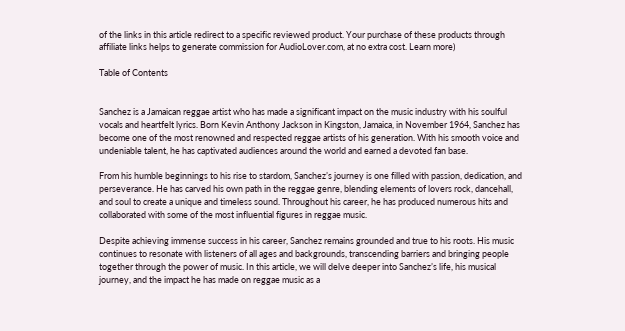of the links in this article redirect to a specific reviewed product. Your purchase of these products through affiliate links helps to generate commission for AudioLover.com, at no extra cost. Learn more)

Table of Contents


Sanchez is a Jamaican reggae artist who has made a significant impact on the music industry with his soulful vocals and heartfelt lyrics. Born Kevin Anthony Jackson in Kingston, Jamaica, in November 1964, Sanchez has become one of the most renowned and respected reggae artists of his generation. With his smooth voice and undeniable talent, he has captivated audiences around the world and earned a devoted fan base.

From his humble beginnings to his rise to stardom, Sanchez’s journey is one filled with passion, dedication, and perseverance. He has carved his own path in the reggae genre, blending elements of lovers rock, dancehall, and soul to create a unique and timeless sound. Throughout his career, he has produced numerous hits and collaborated with some of the most influential figures in reggae music.

Despite achieving immense success in his career, Sanchez remains grounded and true to his roots. His music continues to resonate with listeners of all ages and backgrounds, transcending barriers and bringing people together through the power of music. In this article, we will delve deeper into Sanchez’s life, his musical journey, and the impact he has made on reggae music as a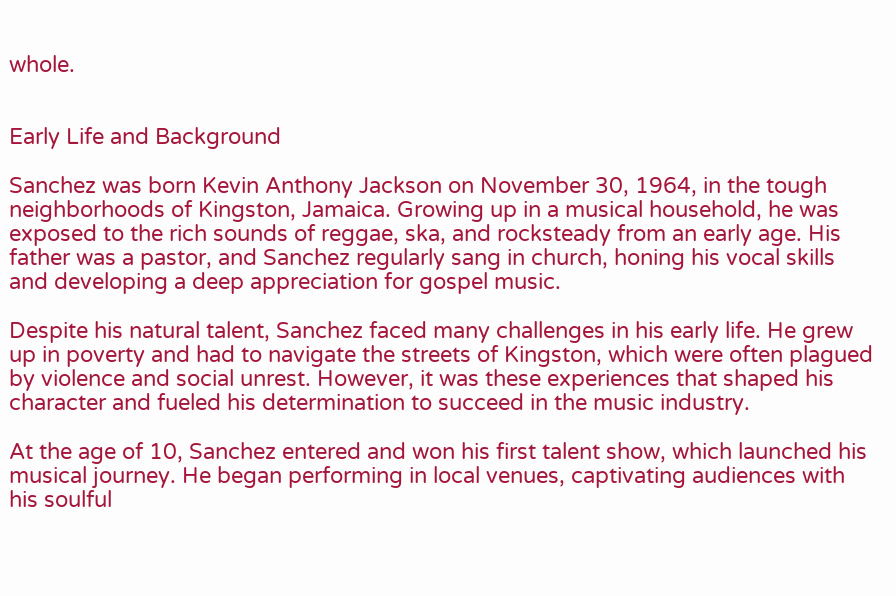whole.


Early Life and Background

Sanchez was born Kevin Anthony Jackson on November 30, 1964, in the tough neighborhoods of Kingston, Jamaica. Growing up in a musical household, he was exposed to the rich sounds of reggae, ska, and rocksteady from an early age. His father was a pastor, and Sanchez regularly sang in church, honing his vocal skills and developing a deep appreciation for gospel music.

Despite his natural talent, Sanchez faced many challenges in his early life. He grew up in poverty and had to navigate the streets of Kingston, which were often plagued by violence and social unrest. However, it was these experiences that shaped his character and fueled his determination to succeed in the music industry.

At the age of 10, Sanchez entered and won his first talent show, which launched his musical journey. He began performing in local venues, captivating audiences with his soulful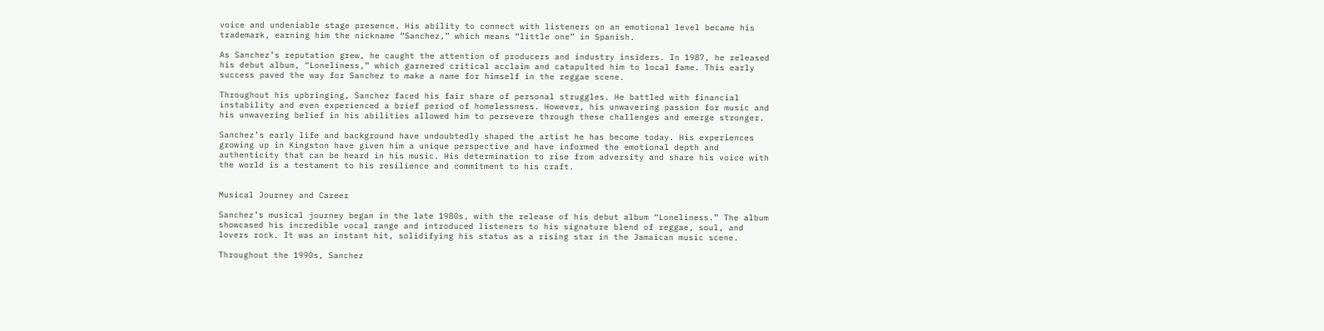voice and undeniable stage presence. His ability to connect with listeners on an emotional level became his trademark, earning him the nickname “Sanchez,” which means “little one” in Spanish.

As Sanchez’s reputation grew, he caught the attention of producers and industry insiders. In 1987, he released his debut album, “Loneliness,” which garnered critical acclaim and catapulted him to local fame. This early success paved the way for Sanchez to make a name for himself in the reggae scene.

Throughout his upbringing, Sanchez faced his fair share of personal struggles. He battled with financial instability and even experienced a brief period of homelessness. However, his unwavering passion for music and his unwavering belief in his abilities allowed him to persevere through these challenges and emerge stronger.

Sanchez’s early life and background have undoubtedly shaped the artist he has become today. His experiences growing up in Kingston have given him a unique perspective and have informed the emotional depth and authenticity that can be heard in his music. His determination to rise from adversity and share his voice with the world is a testament to his resilience and commitment to his craft.


Musical Journey and Career

Sanchez’s musical journey began in the late 1980s, with the release of his debut album “Loneliness.” The album showcased his incredible vocal range and introduced listeners to his signature blend of reggae, soul, and lovers rock. It was an instant hit, solidifying his status as a rising star in the Jamaican music scene.

Throughout the 1990s, Sanchez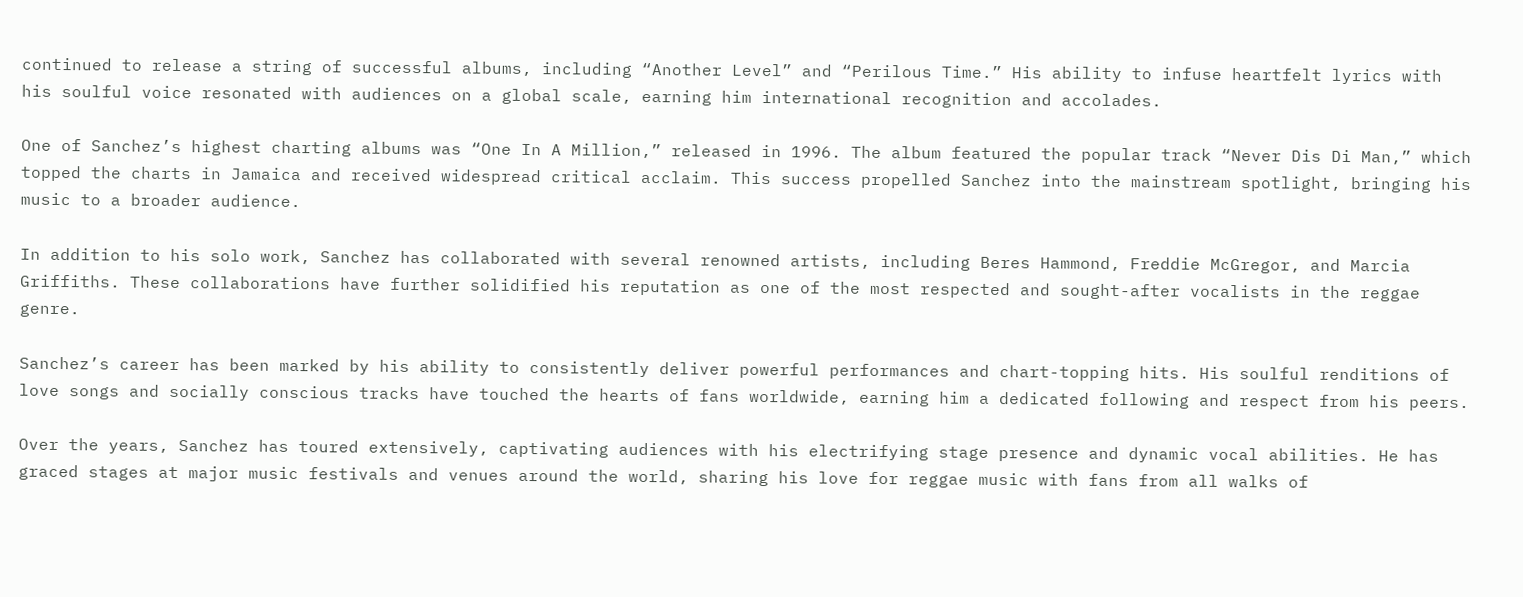continued to release a string of successful albums, including “Another Level” and “Perilous Time.” His ability to infuse heartfelt lyrics with his soulful voice resonated with audiences on a global scale, earning him international recognition and accolades.

One of Sanchez’s highest charting albums was “One In A Million,” released in 1996. The album featured the popular track “Never Dis Di Man,” which topped the charts in Jamaica and received widespread critical acclaim. This success propelled Sanchez into the mainstream spotlight, bringing his music to a broader audience.

In addition to his solo work, Sanchez has collaborated with several renowned artists, including Beres Hammond, Freddie McGregor, and Marcia Griffiths. These collaborations have further solidified his reputation as one of the most respected and sought-after vocalists in the reggae genre.

Sanchez’s career has been marked by his ability to consistently deliver powerful performances and chart-topping hits. His soulful renditions of love songs and socially conscious tracks have touched the hearts of fans worldwide, earning him a dedicated following and respect from his peers.

Over the years, Sanchez has toured extensively, captivating audiences with his electrifying stage presence and dynamic vocal abilities. He has graced stages at major music festivals and venues around the world, sharing his love for reggae music with fans from all walks of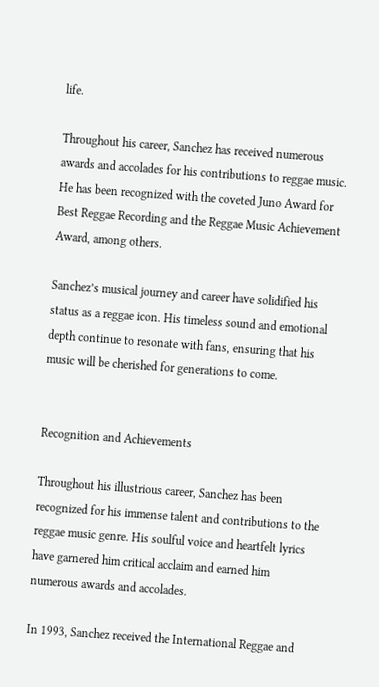life.

Throughout his career, Sanchez has received numerous awards and accolades for his contributions to reggae music. He has been recognized with the coveted Juno Award for Best Reggae Recording and the Reggae Music Achievement Award, among others.

Sanchez’s musical journey and career have solidified his status as a reggae icon. His timeless sound and emotional depth continue to resonate with fans, ensuring that his music will be cherished for generations to come.


Recognition and Achievements

Throughout his illustrious career, Sanchez has been recognized for his immense talent and contributions to the reggae music genre. His soulful voice and heartfelt lyrics have garnered him critical acclaim and earned him numerous awards and accolades.

In 1993, Sanchez received the International Reggae and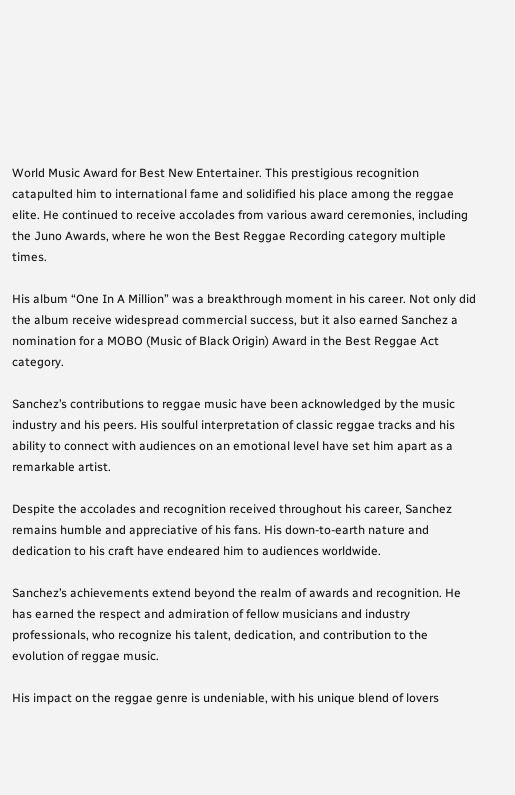World Music Award for Best New Entertainer. This prestigious recognition catapulted him to international fame and solidified his place among the reggae elite. He continued to receive accolades from various award ceremonies, including the Juno Awards, where he won the Best Reggae Recording category multiple times.

His album “One In A Million” was a breakthrough moment in his career. Not only did the album receive widespread commercial success, but it also earned Sanchez a nomination for a MOBO (Music of Black Origin) Award in the Best Reggae Act category.

Sanchez’s contributions to reggae music have been acknowledged by the music industry and his peers. His soulful interpretation of classic reggae tracks and his ability to connect with audiences on an emotional level have set him apart as a remarkable artist.

Despite the accolades and recognition received throughout his career, Sanchez remains humble and appreciative of his fans. His down-to-earth nature and dedication to his craft have endeared him to audiences worldwide.

Sanchez’s achievements extend beyond the realm of awards and recognition. He has earned the respect and admiration of fellow musicians and industry professionals, who recognize his talent, dedication, and contribution to the evolution of reggae music.

His impact on the reggae genre is undeniable, with his unique blend of lovers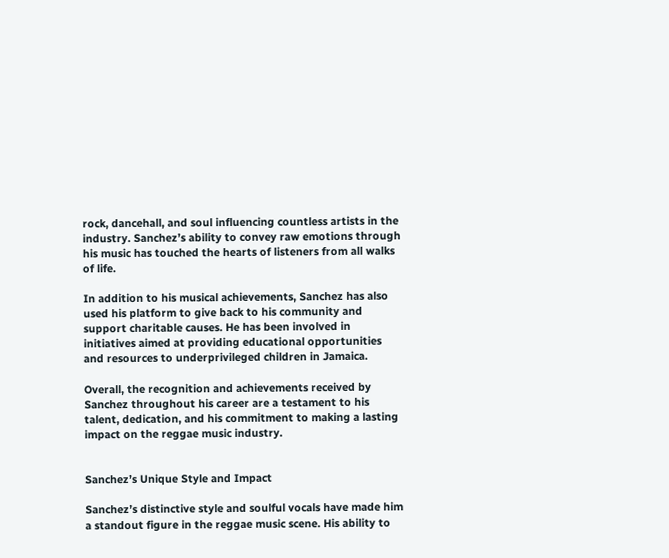rock, dancehall, and soul influencing countless artists in the industry. Sanchez’s ability to convey raw emotions through his music has touched the hearts of listeners from all walks of life.

In addition to his musical achievements, Sanchez has also used his platform to give back to his community and support charitable causes. He has been involved in initiatives aimed at providing educational opportunities and resources to underprivileged children in Jamaica.

Overall, the recognition and achievements received by Sanchez throughout his career are a testament to his talent, dedication, and his commitment to making a lasting impact on the reggae music industry.


Sanchez’s Unique Style and Impact

Sanchez’s distinctive style and soulful vocals have made him a standout figure in the reggae music scene. His ability to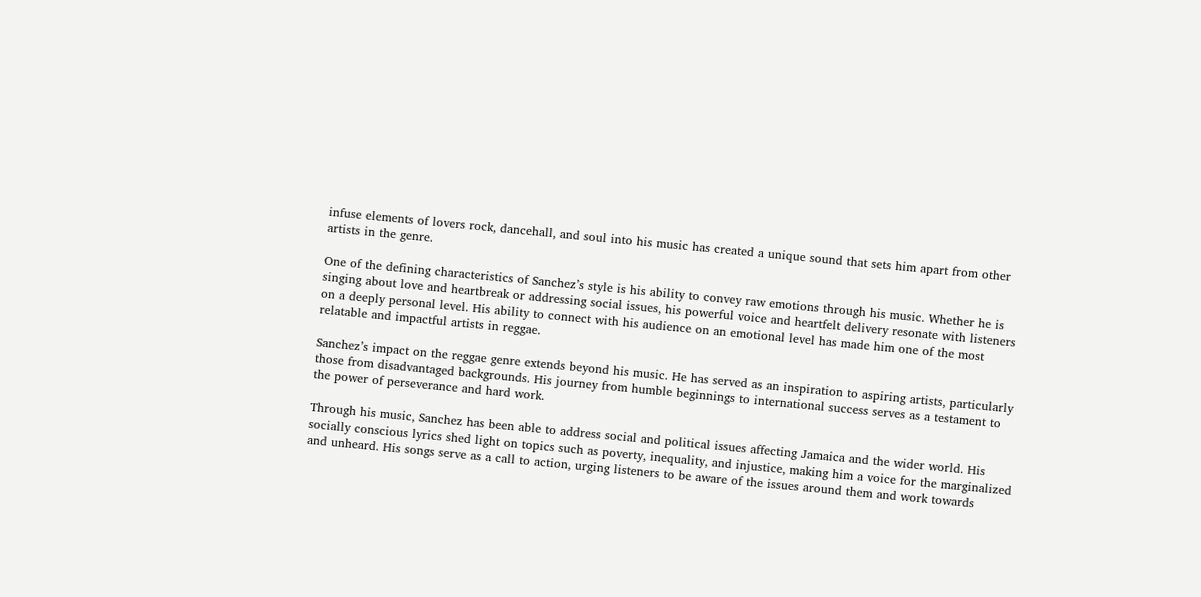infuse elements of lovers rock, dancehall, and soul into his music has created a unique sound that sets him apart from other artists in the genre.

One of the defining characteristics of Sanchez’s style is his ability to convey raw emotions through his music. Whether he is singing about love and heartbreak or addressing social issues, his powerful voice and heartfelt delivery resonate with listeners on a deeply personal level. His ability to connect with his audience on an emotional level has made him one of the most relatable and impactful artists in reggae.

Sanchez’s impact on the reggae genre extends beyond his music. He has served as an inspiration to aspiring artists, particularly those from disadvantaged backgrounds. His journey from humble beginnings to international success serves as a testament to the power of perseverance and hard work.

Through his music, Sanchez has been able to address social and political issues affecting Jamaica and the wider world. His socially conscious lyrics shed light on topics such as poverty, inequality, and injustice, making him a voice for the marginalized and unheard. His songs serve as a call to action, urging listeners to be aware of the issues around them and work towards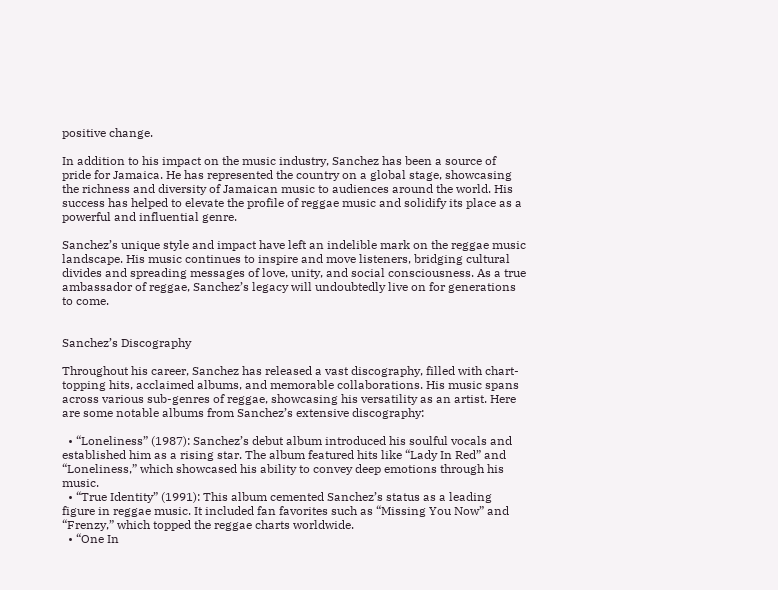positive change.

In addition to his impact on the music industry, Sanchez has been a source of pride for Jamaica. He has represented the country on a global stage, showcasing the richness and diversity of Jamaican music to audiences around the world. His success has helped to elevate the profile of reggae music and solidify its place as a powerful and influential genre.

Sanchez’s unique style and impact have left an indelible mark on the reggae music landscape. His music continues to inspire and move listeners, bridging cultural divides and spreading messages of love, unity, and social consciousness. As a true ambassador of reggae, Sanchez’s legacy will undoubtedly live on for generations to come.


Sanchez’s Discography

Throughout his career, Sanchez has released a vast discography, filled with chart-topping hits, acclaimed albums, and memorable collaborations. His music spans across various sub-genres of reggae, showcasing his versatility as an artist. Here are some notable albums from Sanchez’s extensive discography:

  • “Loneliness” (1987): Sanchez’s debut album introduced his soulful vocals and established him as a rising star. The album featured hits like “Lady In Red” and “Loneliness,” which showcased his ability to convey deep emotions through his music.
  • “True Identity” (1991): This album cemented Sanchez’s status as a leading figure in reggae music. It included fan favorites such as “Missing You Now” and “Frenzy,” which topped the reggae charts worldwide.
  • “One In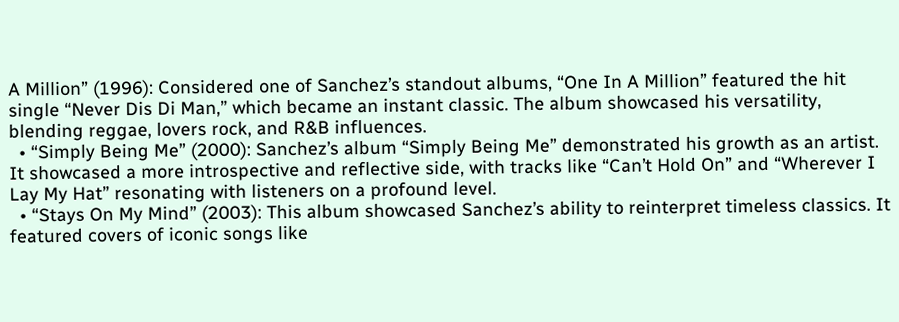A Million” (1996): Considered one of Sanchez’s standout albums, “One In A Million” featured the hit single “Never Dis Di Man,” which became an instant classic. The album showcased his versatility, blending reggae, lovers rock, and R&B influences.
  • “Simply Being Me” (2000): Sanchez’s album “Simply Being Me” demonstrated his growth as an artist. It showcased a more introspective and reflective side, with tracks like “Can’t Hold On” and “Wherever I Lay My Hat” resonating with listeners on a profound level.
  • “Stays On My Mind” (2003): This album showcased Sanchez’s ability to reinterpret timeless classics. It featured covers of iconic songs like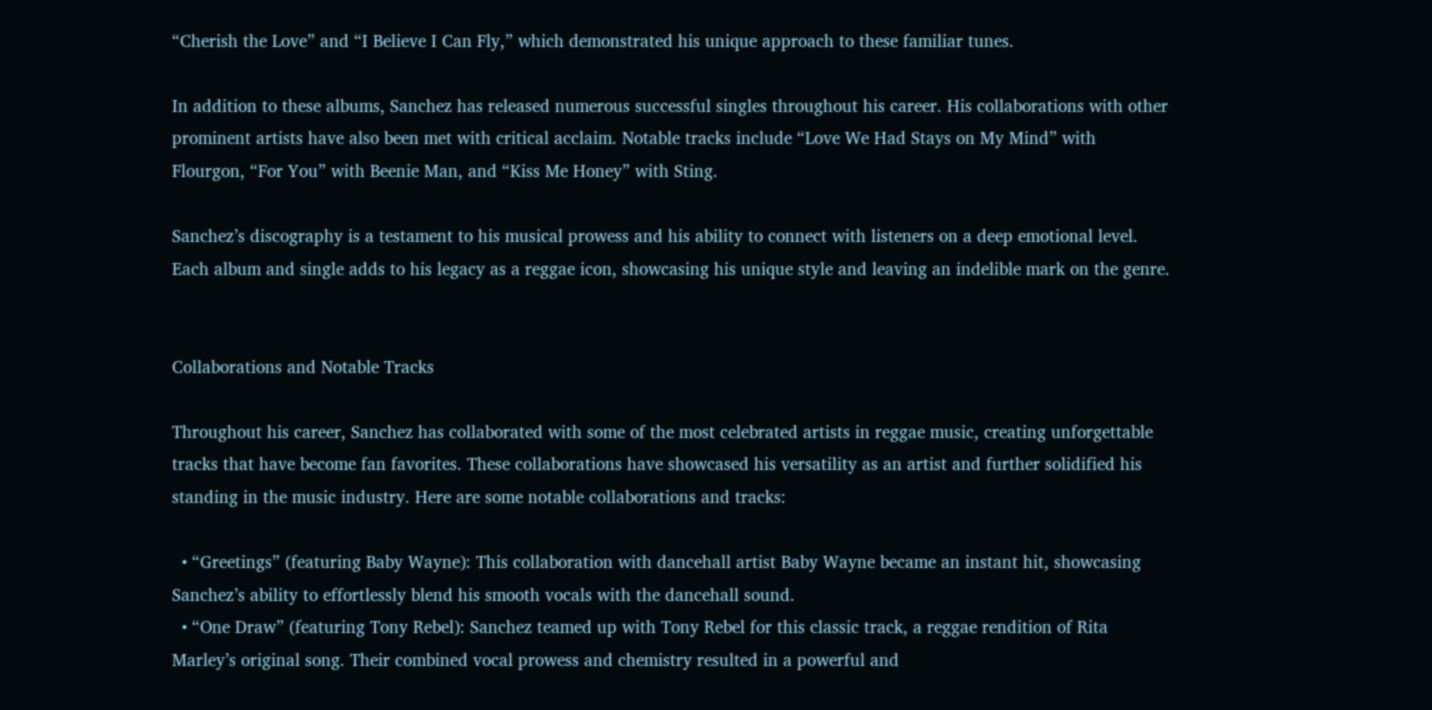“Cherish the Love” and “I Believe I Can Fly,” which demonstrated his unique approach to these familiar tunes.

In addition to these albums, Sanchez has released numerous successful singles throughout his career. His collaborations with other prominent artists have also been met with critical acclaim. Notable tracks include “Love We Had Stays on My Mind” with Flourgon, “For You” with Beenie Man, and “Kiss Me Honey” with Sting.

Sanchez’s discography is a testament to his musical prowess and his ability to connect with listeners on a deep emotional level. Each album and single adds to his legacy as a reggae icon, showcasing his unique style and leaving an indelible mark on the genre.


Collaborations and Notable Tracks

Throughout his career, Sanchez has collaborated with some of the most celebrated artists in reggae music, creating unforgettable tracks that have become fan favorites. These collaborations have showcased his versatility as an artist and further solidified his standing in the music industry. Here are some notable collaborations and tracks:

  • “Greetings” (featuring Baby Wayne): This collaboration with dancehall artist Baby Wayne became an instant hit, showcasing Sanchez’s ability to effortlessly blend his smooth vocals with the dancehall sound.
  • “One Draw” (featuring Tony Rebel): Sanchez teamed up with Tony Rebel for this classic track, a reggae rendition of Rita Marley’s original song. Their combined vocal prowess and chemistry resulted in a powerful and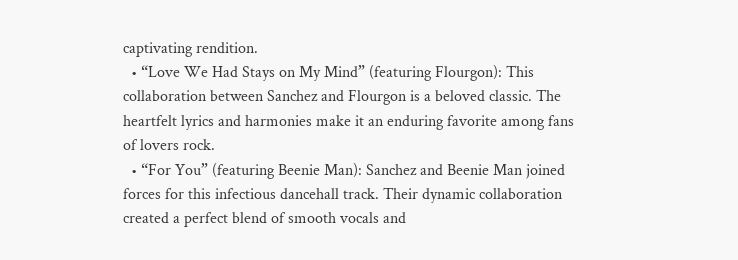captivating rendition.
  • “Love We Had Stays on My Mind” (featuring Flourgon): This collaboration between Sanchez and Flourgon is a beloved classic. The heartfelt lyrics and harmonies make it an enduring favorite among fans of lovers rock.
  • “For You” (featuring Beenie Man): Sanchez and Beenie Man joined forces for this infectious dancehall track. Their dynamic collaboration created a perfect blend of smooth vocals and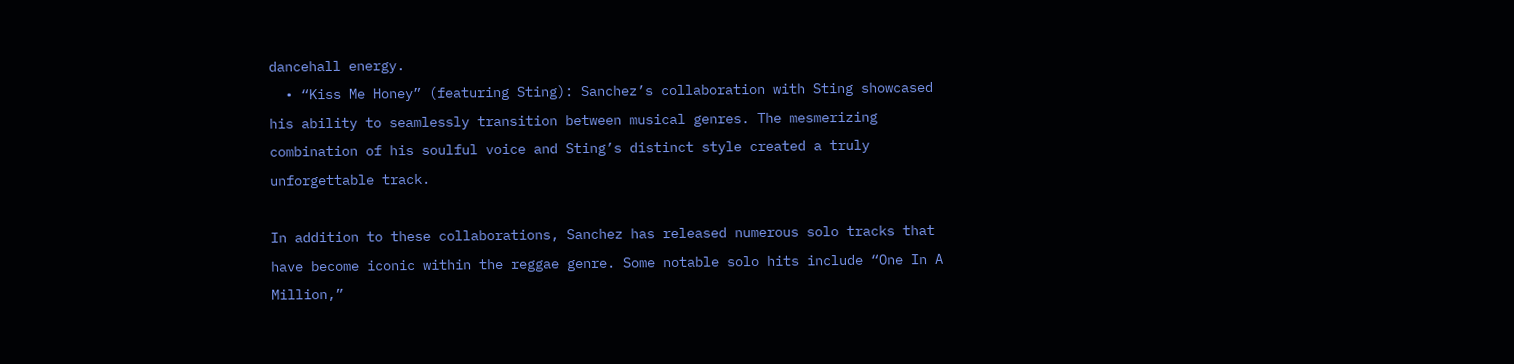dancehall energy.
  • “Kiss Me Honey” (featuring Sting): Sanchez’s collaboration with Sting showcased his ability to seamlessly transition between musical genres. The mesmerizing combination of his soulful voice and Sting’s distinct style created a truly unforgettable track.

In addition to these collaborations, Sanchez has released numerous solo tracks that have become iconic within the reggae genre. Some notable solo hits include “One In A Million,”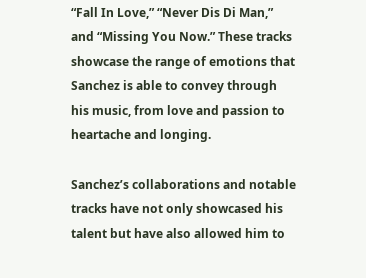“Fall In Love,” “Never Dis Di Man,” and “Missing You Now.” These tracks showcase the range of emotions that Sanchez is able to convey through his music, from love and passion to heartache and longing.

Sanchez’s collaborations and notable tracks have not only showcased his talent but have also allowed him to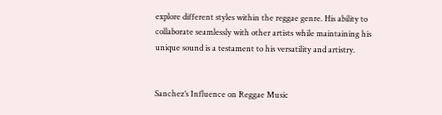explore different styles within the reggae genre. His ability to collaborate seamlessly with other artists while maintaining his unique sound is a testament to his versatility and artistry.


Sanchez’s Influence on Reggae Music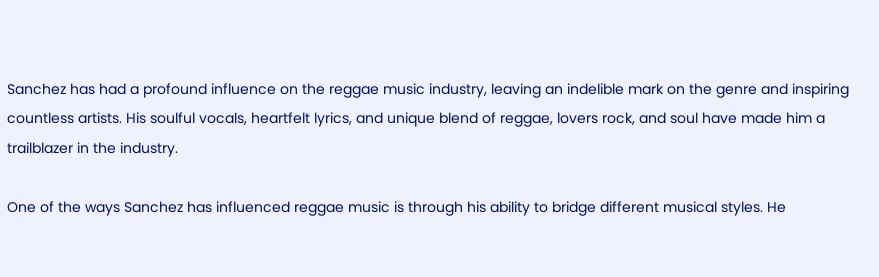Sanchez has had a profound influence on the reggae music industry, leaving an indelible mark on the genre and inspiring countless artists. His soulful vocals, heartfelt lyrics, and unique blend of reggae, lovers rock, and soul have made him a trailblazer in the industry.

One of the ways Sanchez has influenced reggae music is through his ability to bridge different musical styles. He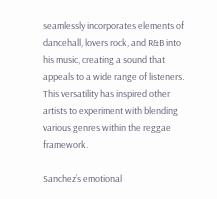seamlessly incorporates elements of dancehall, lovers rock, and R&B into his music, creating a sound that appeals to a wide range of listeners. This versatility has inspired other artists to experiment with blending various genres within the reggae framework.

Sanchez’s emotional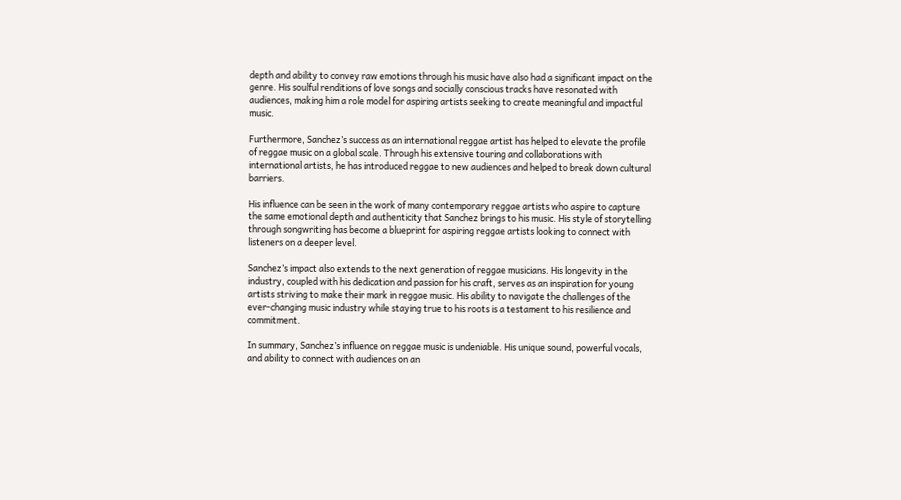depth and ability to convey raw emotions through his music have also had a significant impact on the genre. His soulful renditions of love songs and socially conscious tracks have resonated with audiences, making him a role model for aspiring artists seeking to create meaningful and impactful music.

Furthermore, Sanchez’s success as an international reggae artist has helped to elevate the profile of reggae music on a global scale. Through his extensive touring and collaborations with international artists, he has introduced reggae to new audiences and helped to break down cultural barriers.

His influence can be seen in the work of many contemporary reggae artists who aspire to capture the same emotional depth and authenticity that Sanchez brings to his music. His style of storytelling through songwriting has become a blueprint for aspiring reggae artists looking to connect with listeners on a deeper level.

Sanchez’s impact also extends to the next generation of reggae musicians. His longevity in the industry, coupled with his dedication and passion for his craft, serves as an inspiration for young artists striving to make their mark in reggae music. His ability to navigate the challenges of the ever-changing music industry while staying true to his roots is a testament to his resilience and commitment.

In summary, Sanchez’s influence on reggae music is undeniable. His unique sound, powerful vocals, and ability to connect with audiences on an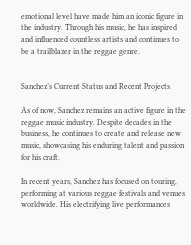emotional level have made him an iconic figure in the industry. Through his music, he has inspired and influenced countless artists and continues to be a trailblazer in the reggae genre.


Sanchez’s Current Status and Recent Projects

As of now, Sanchez remains an active figure in the reggae music industry. Despite decades in the business, he continues to create and release new music, showcasing his enduring talent and passion for his craft.

In recent years, Sanchez has focused on touring, performing at various reggae festivals and venues worldwide. His electrifying live performances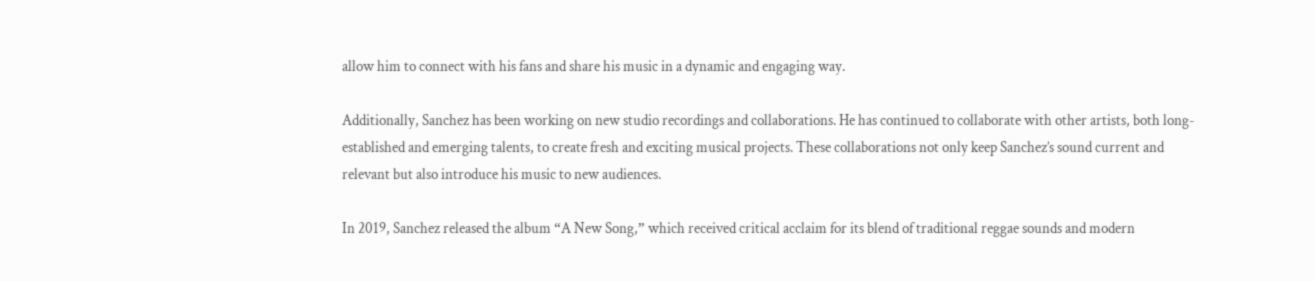allow him to connect with his fans and share his music in a dynamic and engaging way.

Additionally, Sanchez has been working on new studio recordings and collaborations. He has continued to collaborate with other artists, both long-established and emerging talents, to create fresh and exciting musical projects. These collaborations not only keep Sanchez’s sound current and relevant but also introduce his music to new audiences.

In 2019, Sanchez released the album “A New Song,” which received critical acclaim for its blend of traditional reggae sounds and modern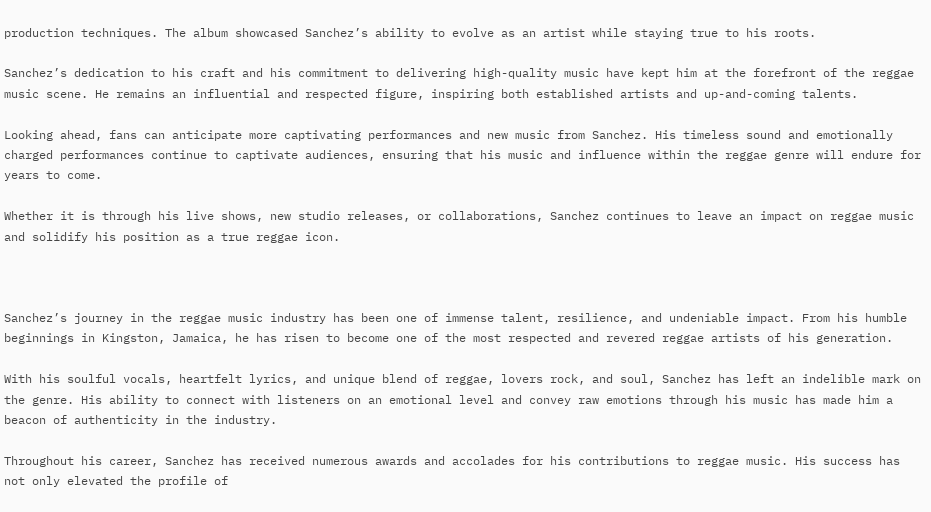production techniques. The album showcased Sanchez’s ability to evolve as an artist while staying true to his roots.

Sanchez’s dedication to his craft and his commitment to delivering high-quality music have kept him at the forefront of the reggae music scene. He remains an influential and respected figure, inspiring both established artists and up-and-coming talents.

Looking ahead, fans can anticipate more captivating performances and new music from Sanchez. His timeless sound and emotionally charged performances continue to captivate audiences, ensuring that his music and influence within the reggae genre will endure for years to come.

Whether it is through his live shows, new studio releases, or collaborations, Sanchez continues to leave an impact on reggae music and solidify his position as a true reggae icon.



Sanchez’s journey in the reggae music industry has been one of immense talent, resilience, and undeniable impact. From his humble beginnings in Kingston, Jamaica, he has risen to become one of the most respected and revered reggae artists of his generation.

With his soulful vocals, heartfelt lyrics, and unique blend of reggae, lovers rock, and soul, Sanchez has left an indelible mark on the genre. His ability to connect with listeners on an emotional level and convey raw emotions through his music has made him a beacon of authenticity in the industry.

Throughout his career, Sanchez has received numerous awards and accolades for his contributions to reggae music. His success has not only elevated the profile of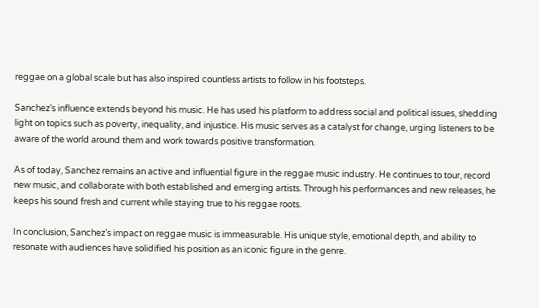reggae on a global scale but has also inspired countless artists to follow in his footsteps.

Sanchez’s influence extends beyond his music. He has used his platform to address social and political issues, shedding light on topics such as poverty, inequality, and injustice. His music serves as a catalyst for change, urging listeners to be aware of the world around them and work towards positive transformation.

As of today, Sanchez remains an active and influential figure in the reggae music industry. He continues to tour, record new music, and collaborate with both established and emerging artists. Through his performances and new releases, he keeps his sound fresh and current while staying true to his reggae roots.

In conclusion, Sanchez’s impact on reggae music is immeasurable. His unique style, emotional depth, and ability to resonate with audiences have solidified his position as an iconic figure in the genre.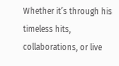Whether it’s through his timeless hits, collaborations, or live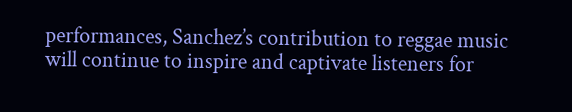performances, Sanchez’s contribution to reggae music will continue to inspire and captivate listeners for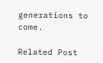generations to come.

Related Post